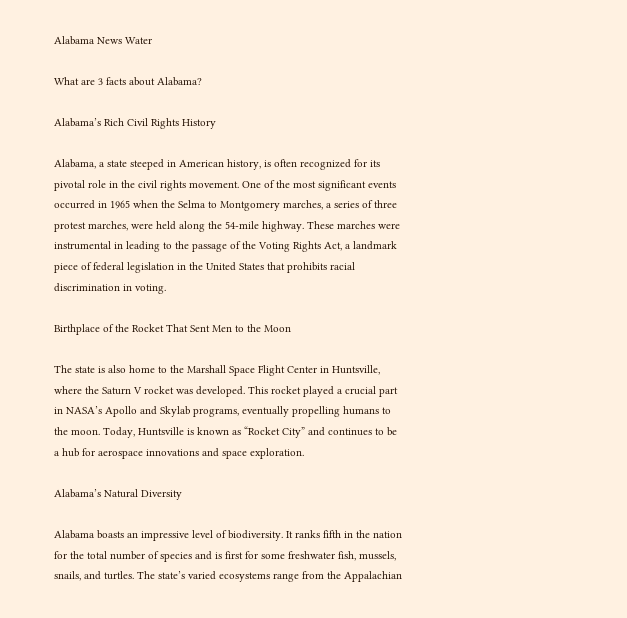Alabama News Water

What are 3 facts about Alabama?

Alabama’s Rich Civil Rights History

Alabama, a state steeped in American history, is often recognized for its pivotal role in the civil rights movement. One of the most significant events occurred in 1965 when the Selma to Montgomery marches, a series of three protest marches, were held along the 54-mile highway. These marches were instrumental in leading to the passage of the Voting Rights Act, a landmark piece of federal legislation in the United States that prohibits racial discrimination in voting.

Birthplace of the Rocket That Sent Men to the Moon

The state is also home to the Marshall Space Flight Center in Huntsville, where the Saturn V rocket was developed. This rocket played a crucial part in NASA’s Apollo and Skylab programs, eventually propelling humans to the moon. Today, Huntsville is known as “Rocket City” and continues to be a hub for aerospace innovations and space exploration.

Alabama’s Natural Diversity

Alabama boasts an impressive level of biodiversity. It ranks fifth in the nation for the total number of species and is first for some freshwater fish, mussels, snails, and turtles. The state’s varied ecosystems range from the Appalachian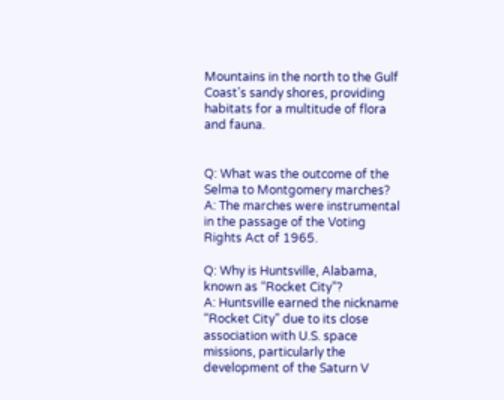Mountains in the north to the Gulf Coast’s sandy shores, providing habitats for a multitude of flora and fauna.


Q: What was the outcome of the Selma to Montgomery marches?
A: The marches were instrumental in the passage of the Voting Rights Act of 1965.

Q: Why is Huntsville, Alabama, known as “Rocket City”?
A: Huntsville earned the nickname “Rocket City” due to its close association with U.S. space missions, particularly the development of the Saturn V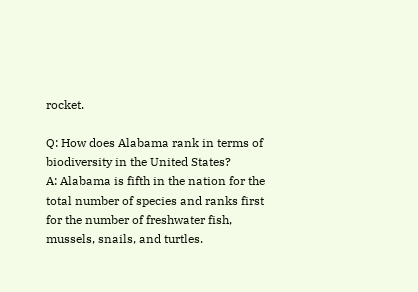rocket.

Q: How does Alabama rank in terms of biodiversity in the United States?
A: Alabama is fifth in the nation for the total number of species and ranks first for the number of freshwater fish, mussels, snails, and turtles.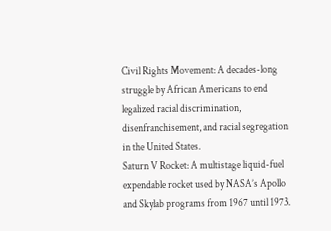Civil Rights Movement: A decades-long struggle by African Americans to end legalized racial discrimination, disenfranchisement, and racial segregation in the United States.
Saturn V Rocket: A multistage liquid-fuel expendable rocket used by NASA’s Apollo and Skylab programs from 1967 until 1973.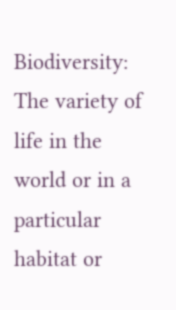Biodiversity: The variety of life in the world or in a particular habitat or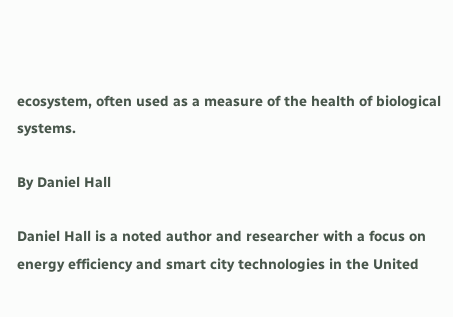ecosystem, often used as a measure of the health of biological systems.

By Daniel Hall

Daniel Hall is a noted author and researcher with a focus on energy efficiency and smart city technologies in the United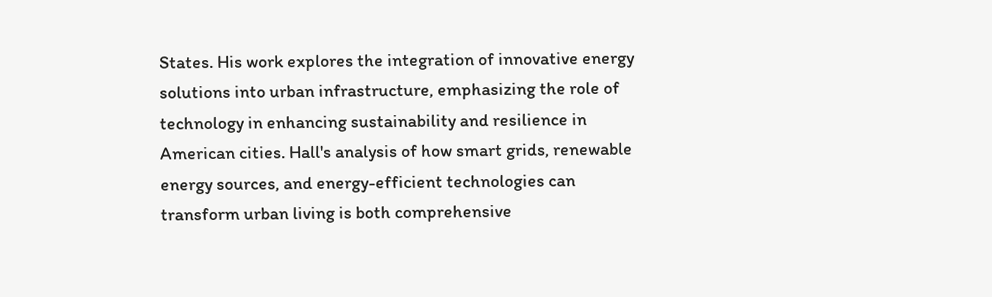States. His work explores the integration of innovative energy solutions into urban infrastructure, emphasizing the role of technology in enhancing sustainability and resilience in American cities. Hall's analysis of how smart grids, renewable energy sources, and energy-efficient technologies can transform urban living is both comprehensive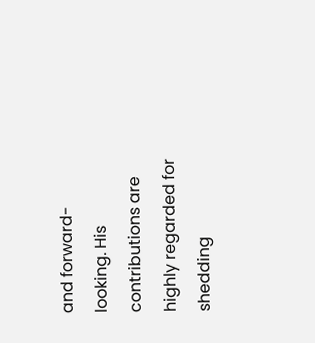and forward-looking. His contributions are highly regarded for shedding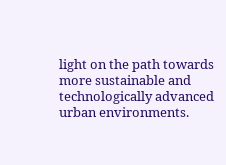light on the path towards more sustainable and technologically advanced urban environments.